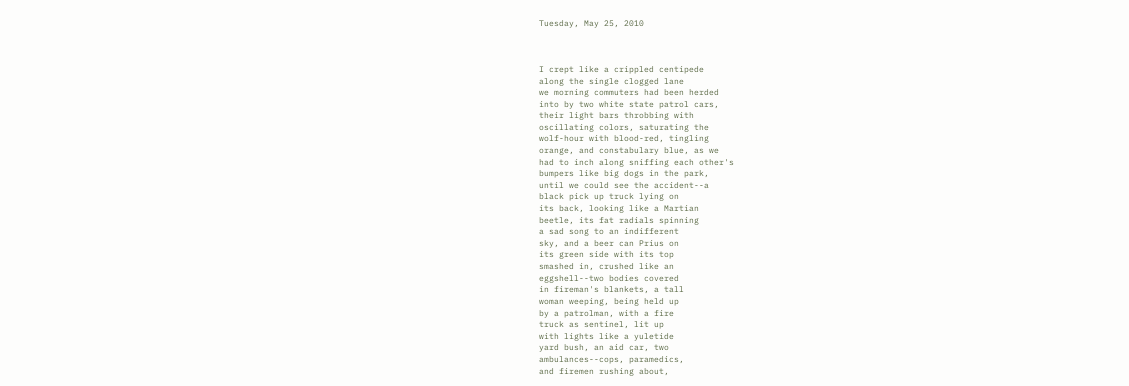Tuesday, May 25, 2010



I crept like a crippled centipede
along the single clogged lane
we morning commuters had been herded
into by two white state patrol cars,
their light bars throbbing with
oscillating colors, saturating the
wolf-hour with blood-red, tingling
orange, and constabulary blue, as we
had to inch along sniffing each other's
bumpers like big dogs in the park,
until we could see the accident--a
black pick up truck lying on
its back, looking like a Martian
beetle, its fat radials spinning
a sad song to an indifferent
sky, and a beer can Prius on
its green side with its top
smashed in, crushed like an
eggshell--two bodies covered
in fireman's blankets, a tall
woman weeping, being held up
by a patrolman, with a fire
truck as sentinel, lit up
with lights like a yuletide
yard bush, an aid car, two
ambulances--cops, paramedics,
and firemen rushing about,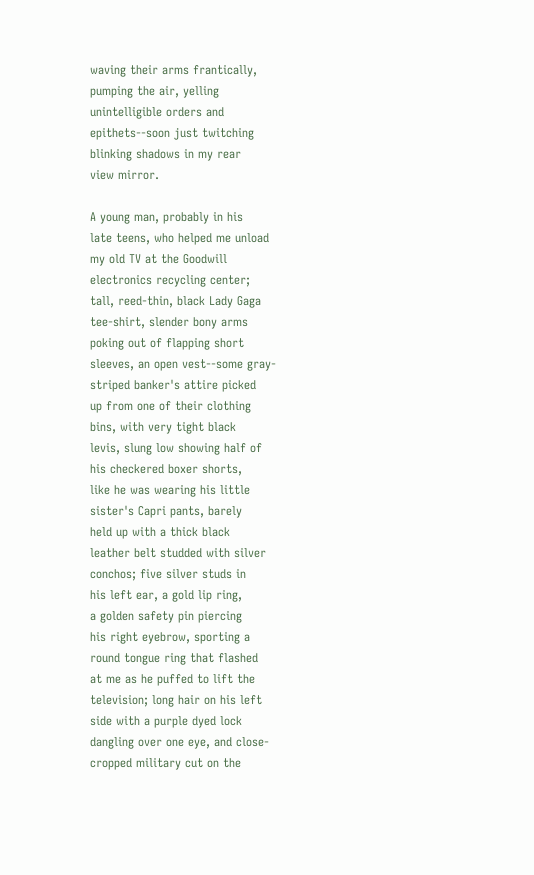waving their arms frantically,
pumping the air, yelling
unintelligible orders and
epithets--soon just twitching
blinking shadows in my rear
view mirror.

A young man, probably in his
late teens, who helped me unload
my old TV at the Goodwill
electronics recycling center;
tall, reed-thin, black Lady Gaga
tee-shirt, slender bony arms
poking out of flapping short
sleeves, an open vest--some gray-
striped banker's attire picked
up from one of their clothing
bins, with very tight black
levis, slung low showing half of
his checkered boxer shorts,
like he was wearing his little
sister's Capri pants, barely
held up with a thick black
leather belt studded with silver
conchos; five silver studs in
his left ear, a gold lip ring,
a golden safety pin piercing
his right eyebrow, sporting a
round tongue ring that flashed
at me as he puffed to lift the
television; long hair on his left
side with a purple dyed lock
dangling over one eye, and close-
cropped military cut on the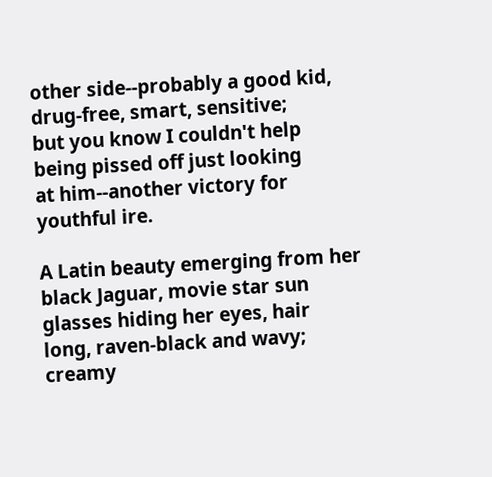other side--probably a good kid,
drug-free, smart, sensitive;
but you know I couldn't help
being pissed off just looking
at him--another victory for
youthful ire.

A Latin beauty emerging from her
black Jaguar, movie star sun
glasses hiding her eyes, hair
long, raven-black and wavy;
creamy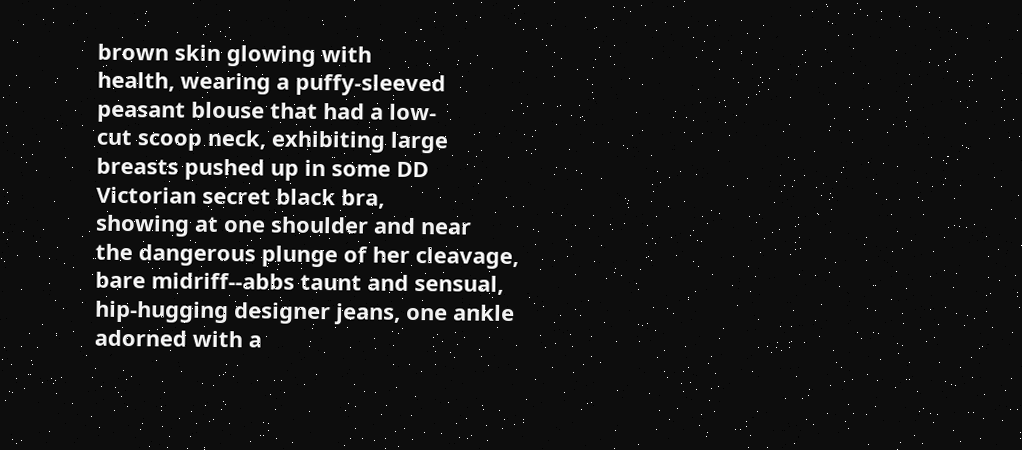brown skin glowing with
health, wearing a puffy-sleeved
peasant blouse that had a low-
cut scoop neck, exhibiting large
breasts pushed up in some DD
Victorian secret black bra,
showing at one shoulder and near
the dangerous plunge of her cleavage,
bare midriff--abbs taunt and sensual,
hip-hugging designer jeans, one ankle
adorned with a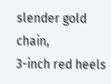slender gold chain,
3-inch red heels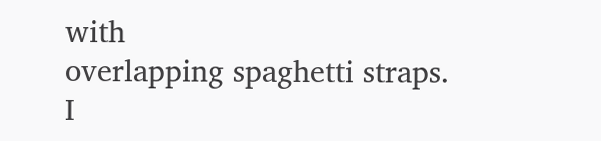with
overlapping spaghetti straps.
I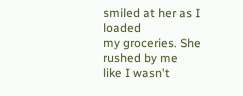smiled at her as I loaded
my groceries. She rushed by me
like I wasn't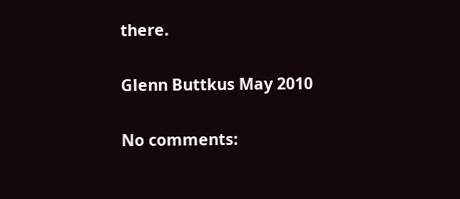there.

Glenn Buttkus May 2010

No comments: